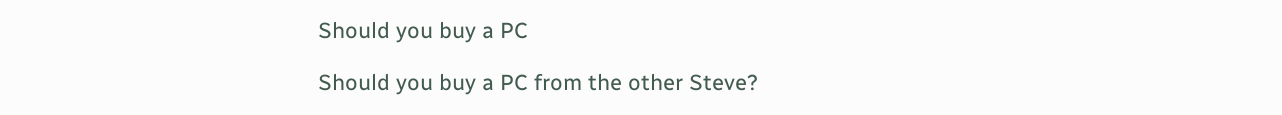Should you buy a PC

Should you buy a PC from the other Steve?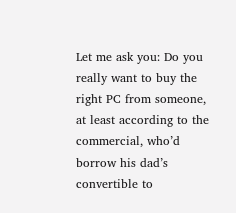Let me ask you: Do you really want to buy the right PC from someone, at least according to the commercial, who’d borrow his dad’s convertible to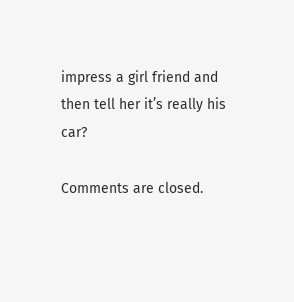impress a girl friend and then tell her it’s really his car?

Comments are closed.